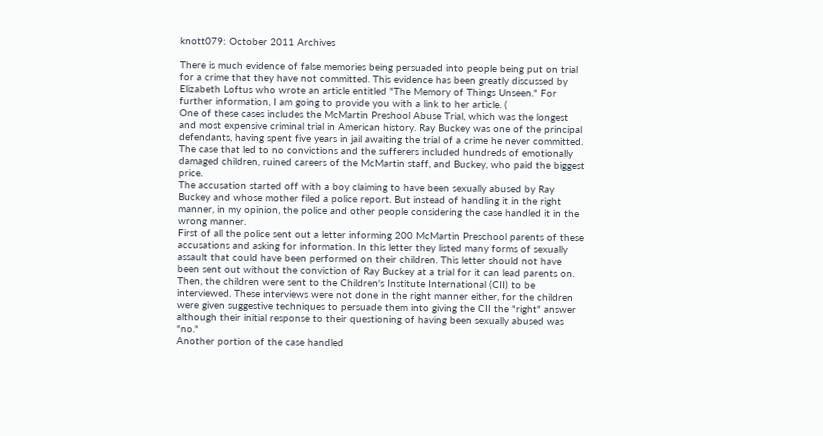knott079: October 2011 Archives

There is much evidence of false memories being persuaded into people being put on trial for a crime that they have not committed. This evidence has been greatly discussed by Elizabeth Loftus who wrote an article entitled "The Memory of Things Unseen." For further information, I am going to provide you with a link to her article. (
One of these cases includes the McMartin Preshool Abuse Trial, which was the longest and most expensive criminal trial in American history. Ray Buckey was one of the principal defendants, having spent five years in jail awaiting the trial of a crime he never committed. The case that led to no convictions and the sufferers included hundreds of emotionally damaged children, ruined careers of the McMartin staff, and Buckey, who paid the biggest price.
The accusation started off with a boy claiming to have been sexually abused by Ray Buckey and whose mother filed a police report. But instead of handling it in the right manner, in my opinion, the police and other people considering the case handled it in the wrong manner.
First of all the police sent out a letter informing 200 McMartin Preschool parents of these accusations and asking for information. In this letter they listed many forms of sexually assault that could have been performed on their children. This letter should not have been sent out without the conviction of Ray Buckey at a trial for it can lead parents on.
Then, the children were sent to the Children's Institute International (CII) to be interviewed. These interviews were not done in the right manner either, for the children were given suggestive techniques to persuade them into giving the CII the "right" answer although their initial response to their questioning of having been sexually abused was "no."
Another portion of the case handled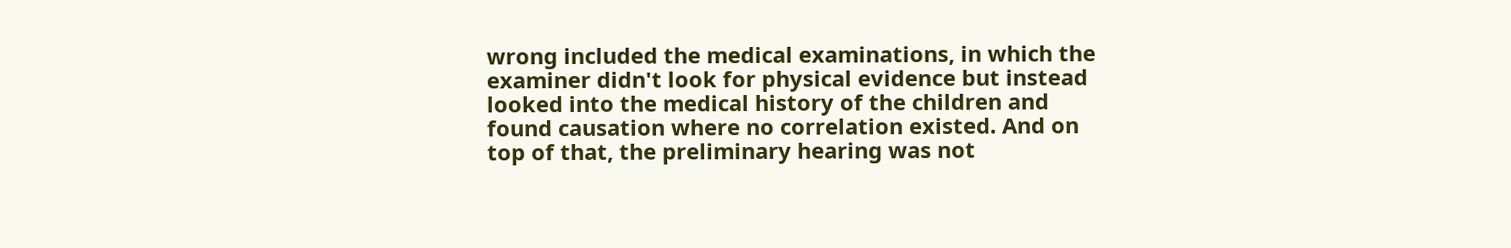wrong included the medical examinations, in which the examiner didn't look for physical evidence but instead looked into the medical history of the children and found causation where no correlation existed. And on top of that, the preliminary hearing was not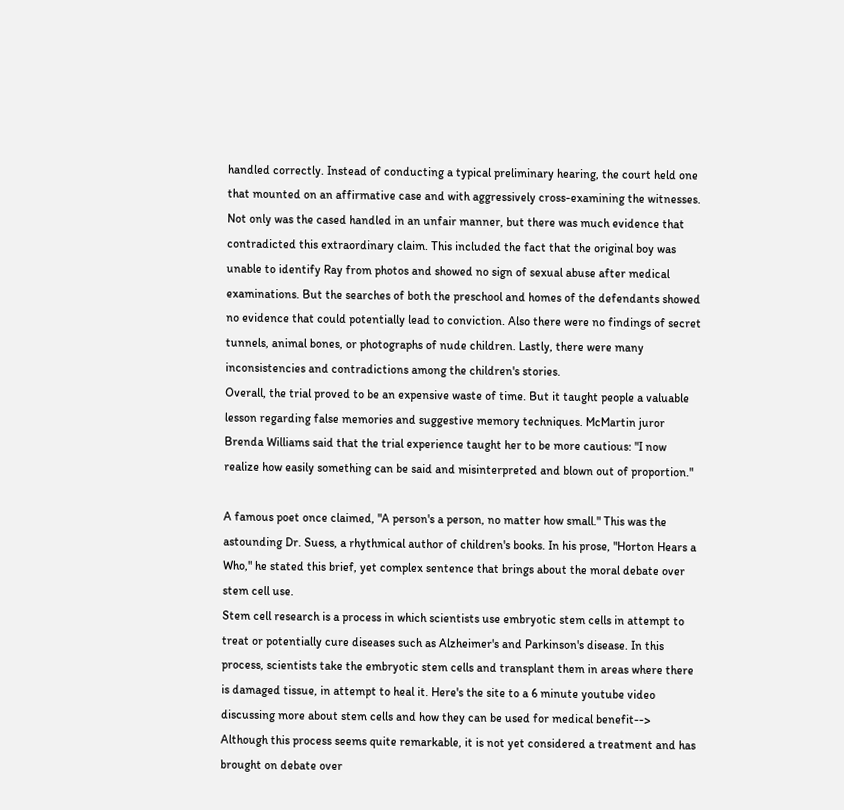handled correctly. Instead of conducting a typical preliminary hearing, the court held one that mounted on an affirmative case and with aggressively cross-examining the witnesses.
Not only was the cased handled in an unfair manner, but there was much evidence that contradicted this extraordinary claim. This included the fact that the original boy was unable to identify Ray from photos and showed no sign of sexual abuse after medical examinations. But the searches of both the preschool and homes of the defendants showed no evidence that could potentially lead to conviction. Also there were no findings of secret tunnels, animal bones, or photographs of nude children. Lastly, there were many inconsistencies and contradictions among the children's stories.
Overall, the trial proved to be an expensive waste of time. But it taught people a valuable lesson regarding false memories and suggestive memory techniques. McMartin juror Brenda Williams said that the trial experience taught her to be more cautious: "I now realize how easily something can be said and misinterpreted and blown out of proportion."

A famous poet once claimed, "A person's a person, no matter how small." This was the astounding Dr. Suess, a rhythmical author of children's books. In his prose, "Horton Hears a Who," he stated this brief, yet complex sentence that brings about the moral debate over stem cell use.
Stem cell research is a process in which scientists use embryotic stem cells in attempt to treat or potentially cure diseases such as Alzheimer's and Parkinson's disease. In this process, scientists take the embryotic stem cells and transplant them in areas where there is damaged tissue, in attempt to heal it. Here's the site to a 6 minute youtube video discussing more about stem cells and how they can be used for medical benefit--> Although this process seems quite remarkable, it is not yet considered a treatment and has brought on debate over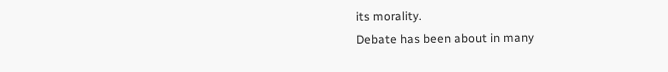its morality.
Debate has been about in many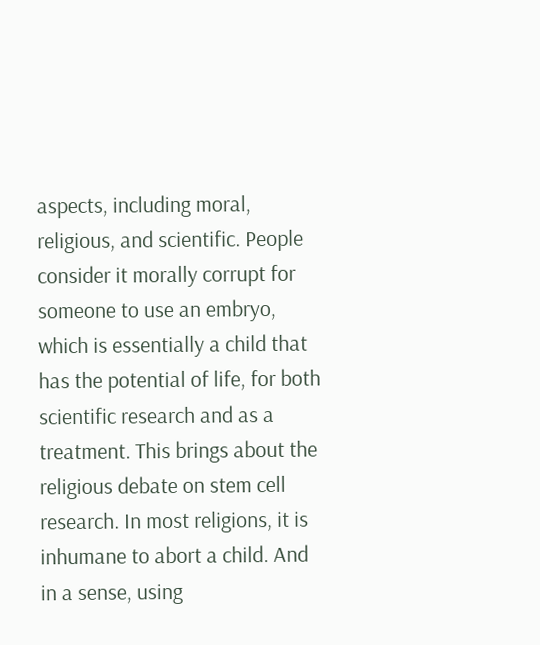aspects, including moral, religious, and scientific. People consider it morally corrupt for someone to use an embryo, which is essentially a child that has the potential of life, for both scientific research and as a treatment. This brings about the religious debate on stem cell research. In most religions, it is inhumane to abort a child. And in a sense, using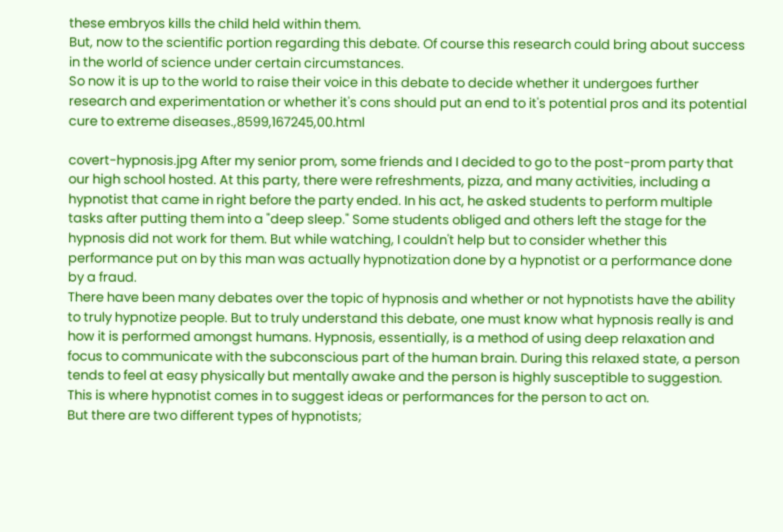these embryos kills the child held within them.
But, now to the scientific portion regarding this debate. Of course this research could bring about success in the world of science under certain circumstances.
So now it is up to the world to raise their voice in this debate to decide whether it undergoes further research and experimentation or whether it's cons should put an end to it's potential pros and its potential cure to extreme diseases.,8599,167245,00.html

covert-hypnosis.jpg After my senior prom, some friends and I decided to go to the post-prom party that our high school hosted. At this party, there were refreshments, pizza, and many activities, including a hypnotist that came in right before the party ended. In his act, he asked students to perform multiple tasks after putting them into a "deep sleep." Some students obliged and others left the stage for the hypnosis did not work for them. But while watching, I couldn't help but to consider whether this performance put on by this man was actually hypnotization done by a hypnotist or a performance done by a fraud.
There have been many debates over the topic of hypnosis and whether or not hypnotists have the ability to truly hypnotize people. But to truly understand this debate, one must know what hypnosis really is and how it is performed amongst humans. Hypnosis, essentially, is a method of using deep relaxation and focus to communicate with the subconscious part of the human brain. During this relaxed state, a person tends to feel at easy physically but mentally awake and the person is highly susceptible to suggestion. This is where hypnotist comes in to suggest ideas or performances for the person to act on.
But there are two different types of hypnotists;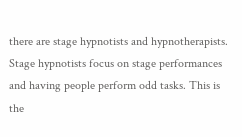there are stage hypnotists and hypnotherapists. Stage hypnotists focus on stage performances and having people perform odd tasks. This is the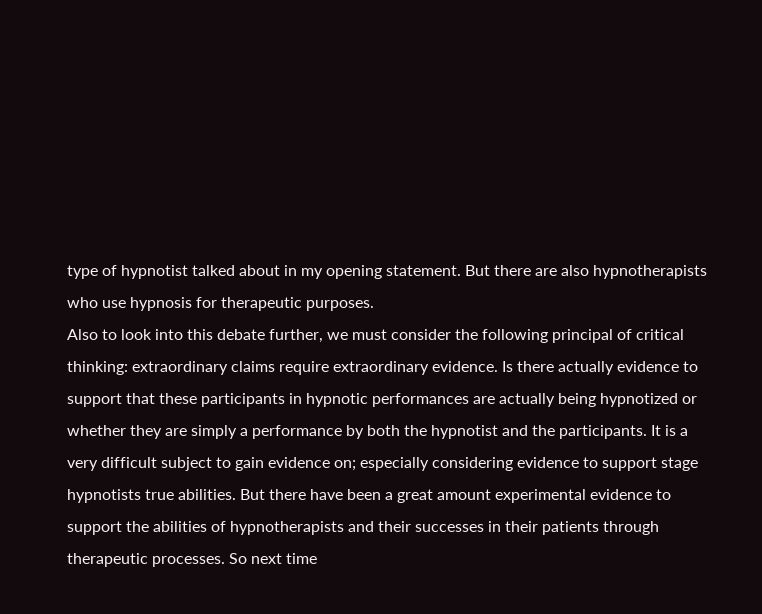type of hypnotist talked about in my opening statement. But there are also hypnotherapists who use hypnosis for therapeutic purposes.
Also to look into this debate further, we must consider the following principal of critical thinking: extraordinary claims require extraordinary evidence. Is there actually evidence to support that these participants in hypnotic performances are actually being hypnotized or whether they are simply a performance by both the hypnotist and the participants. It is a very difficult subject to gain evidence on; especially considering evidence to support stage hypnotists true abilities. But there have been a great amount experimental evidence to support the abilities of hypnotherapists and their successes in their patients through therapeutic processes. So next time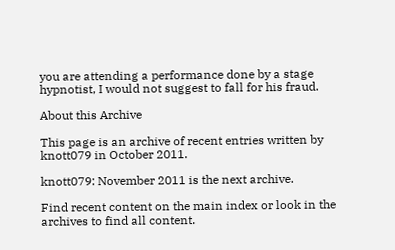you are attending a performance done by a stage hypnotist, I would not suggest to fall for his fraud.

About this Archive

This page is an archive of recent entries written by knott079 in October 2011.

knott079: November 2011 is the next archive.

Find recent content on the main index or look in the archives to find all content.